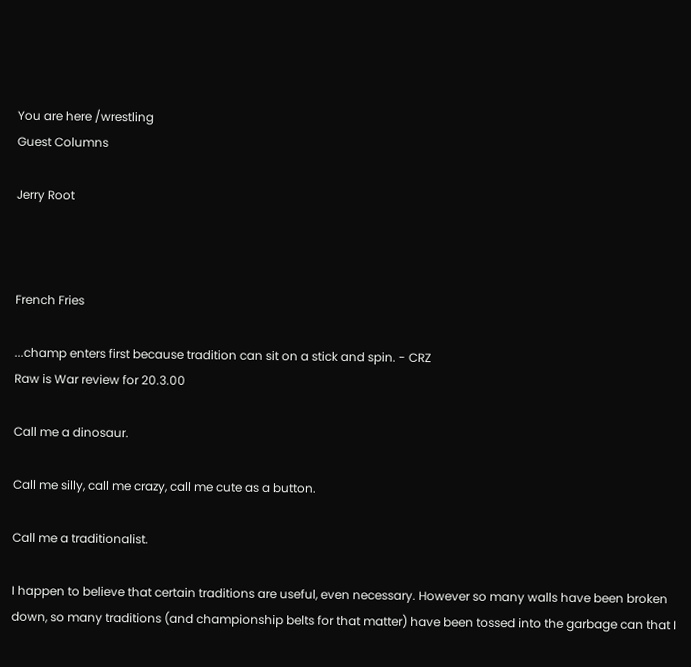You are here /wrestling
Guest Columns

Jerry Root



French Fries

...champ enters first because tradition can sit on a stick and spin. - CRZ
Raw is War review for 20.3.00

Call me a dinosaur.

Call me silly, call me crazy, call me cute as a button.

Call me a traditionalist.

I happen to believe that certain traditions are useful, even necessary. However so many walls have been broken down, so many traditions (and championship belts for that matter) have been tossed into the garbage can that I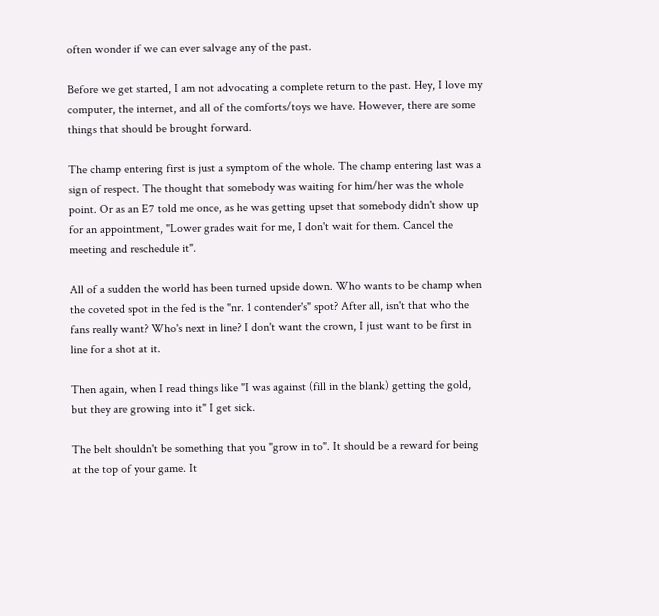often wonder if we can ever salvage any of the past.

Before we get started, I am not advocating a complete return to the past. Hey, I love my computer, the internet, and all of the comforts/toys we have. However, there are some things that should be brought forward.

The champ entering first is just a symptom of the whole. The champ entering last was a sign of respect. The thought that somebody was waiting for him/her was the whole point. Or as an E7 told me once, as he was getting upset that somebody didn't show up for an appointment, "Lower grades wait for me, I don't wait for them. Cancel the meeting and reschedule it".

All of a sudden the world has been turned upside down. Who wants to be champ when the coveted spot in the fed is the "nr. 1 contender's" spot? After all, isn't that who the fans really want? Who's next in line? I don't want the crown, I just want to be first in line for a shot at it.

Then again, when I read things like "I was against (fill in the blank) getting the gold, but they are growing into it" I get sick.

The belt shouldn't be something that you "grow in to". It should be a reward for being at the top of your game. It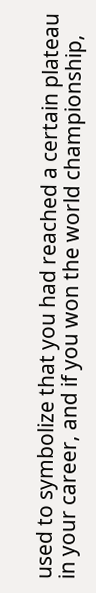used to symbolize that you had reached a certain plateau in your career, and if you won the world championship,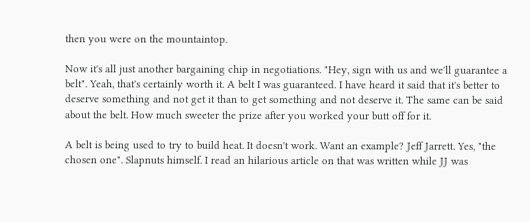then you were on the mountaintop.

Now it's all just another bargaining chip in negotiations. "Hey, sign with us and we'll guarantee a belt". Yeah, that's certainly worth it. A belt I was guaranteed. I have heard it said that it's better to deserve something and not get it than to get something and not deserve it. The same can be said about the belt. How much sweeter the prize after you worked your butt off for it.

A belt is being used to try to build heat. It doesn't work. Want an example? Jeff Jarrett. Yes, "the chosen one". Slapnuts himself. I read an hilarious article on that was written while JJ was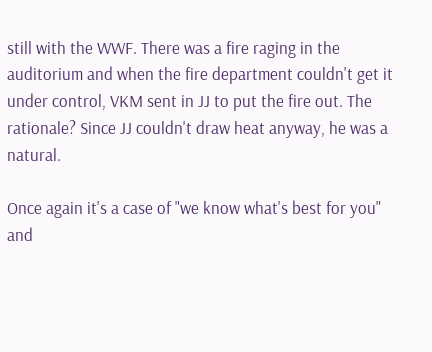still with the WWF. There was a fire raging in the auditorium and when the fire department couldn't get it under control, VKM sent in JJ to put the fire out. The rationale? Since JJ couldn't draw heat anyway, he was a natural.

Once again it's a case of "we know what's best for you" and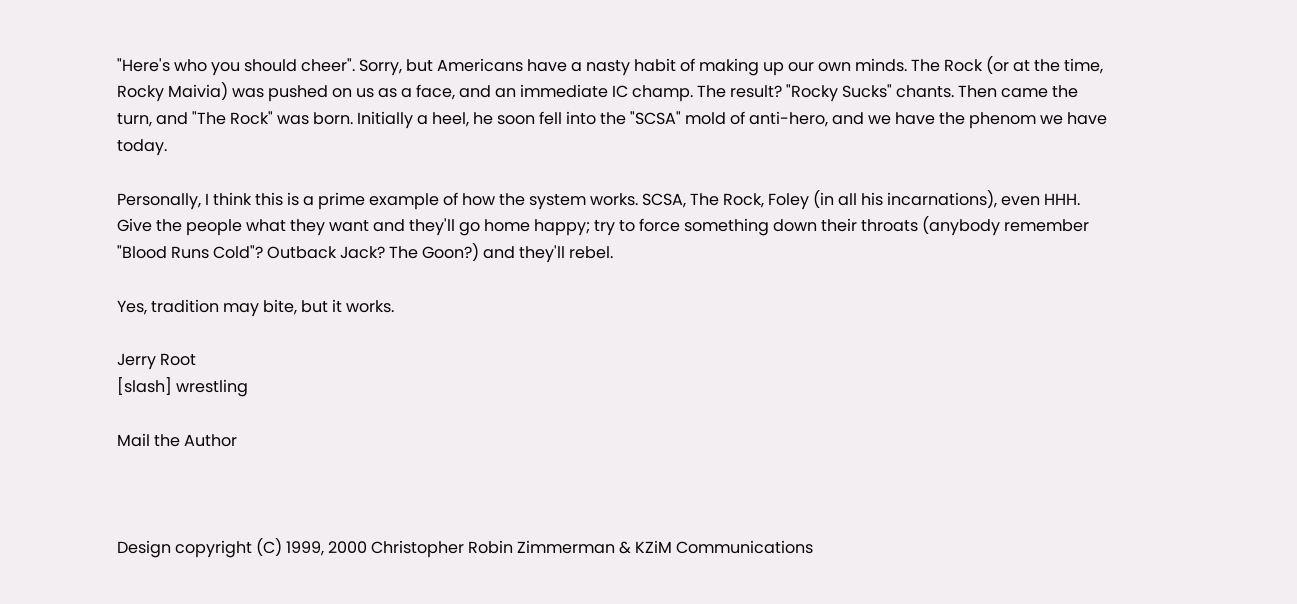"Here's who you should cheer". Sorry, but Americans have a nasty habit of making up our own minds. The Rock (or at the time, Rocky Maivia) was pushed on us as a face, and an immediate IC champ. The result? "Rocky Sucks" chants. Then came the turn, and "The Rock" was born. Initially a heel, he soon fell into the "SCSA" mold of anti-hero, and we have the phenom we have today.

Personally, I think this is a prime example of how the system works. SCSA, The Rock, Foley (in all his incarnations), even HHH. Give the people what they want and they'll go home happy; try to force something down their throats (anybody remember "Blood Runs Cold"? Outback Jack? The Goon?) and they'll rebel.

Yes, tradition may bite, but it works.

Jerry Root
[slash] wrestling

Mail the Author



Design copyright (C) 1999, 2000 Christopher Robin Zimmerman & KZiM Communications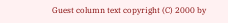Guest column text copyright (C) 2000 by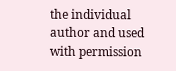the individual author and used with permission